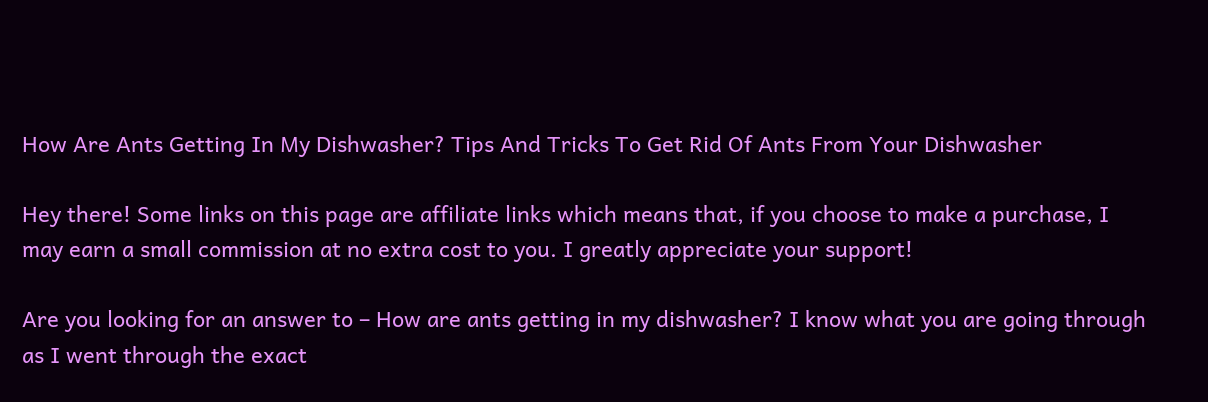How Are Ants Getting In My Dishwasher? Tips And Tricks To Get Rid Of Ants From Your Dishwasher

Hey there! Some links on this page are affiliate links which means that, if you choose to make a purchase, I may earn a small commission at no extra cost to you. I greatly appreciate your support!

Are you looking for an answer to – How are ants getting in my dishwasher? I know what you are going through as I went through the exact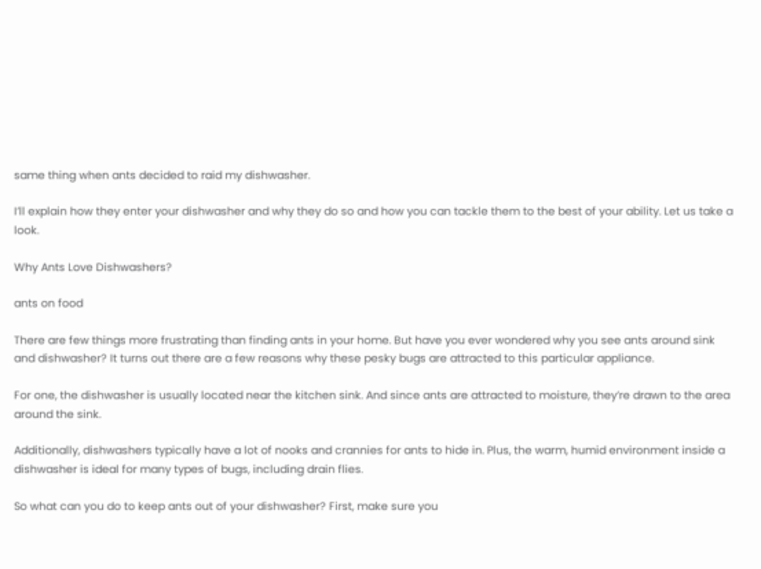same thing when ants decided to raid my dishwasher.

I’ll explain how they enter your dishwasher and why they do so and how you can tackle them to the best of your ability. Let us take a look.

Why Ants Love Dishwashers?

ants on food

There are few things more frustrating than finding ants in your home. But have you ever wondered why you see ants around sink and dishwasher? It turns out there are a few reasons why these pesky bugs are attracted to this particular appliance.

For one, the dishwasher is usually located near the kitchen sink. And since ants are attracted to moisture, they’re drawn to the area around the sink.

Additionally, dishwashers typically have a lot of nooks and crannies for ants to hide in. Plus, the warm, humid environment inside a dishwasher is ideal for many types of bugs, including drain flies.

So what can you do to keep ants out of your dishwasher? First, make sure you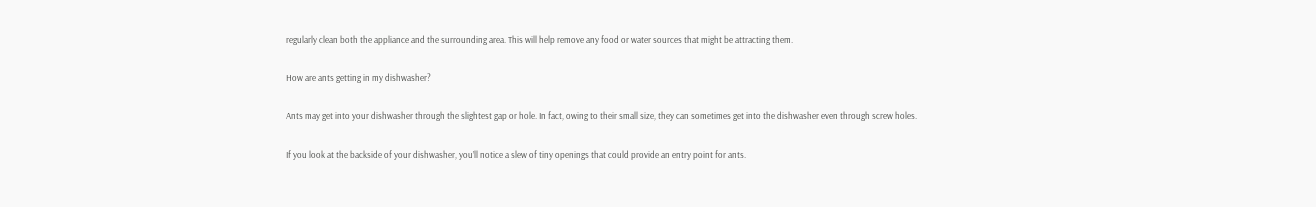regularly clean both the appliance and the surrounding area. This will help remove any food or water sources that might be attracting them.

How are ants getting in my dishwasher?

Ants may get into your dishwasher through the slightest gap or hole. In fact, owing to their small size, they can sometimes get into the dishwasher even through screw holes.

If you look at the backside of your dishwasher, you’ll notice a slew of tiny openings that could provide an entry point for ants.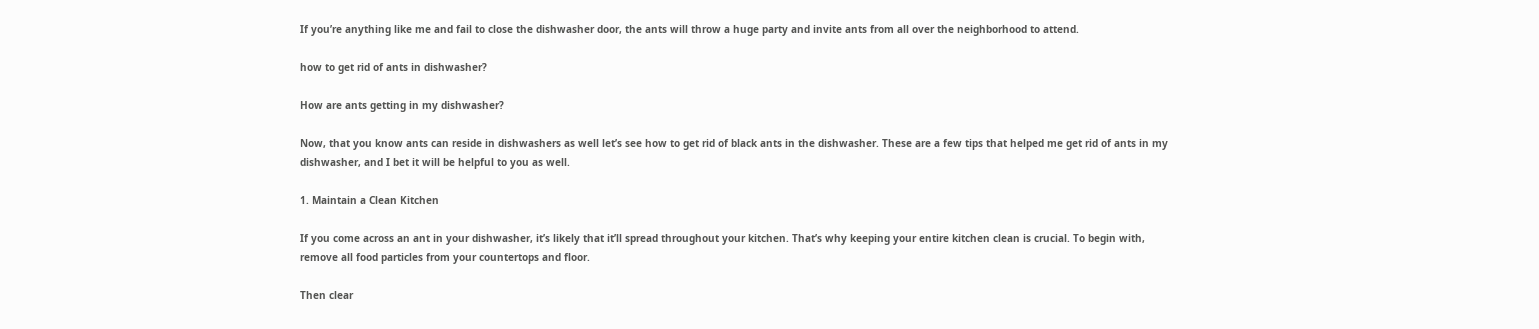If you’re anything like me and fail to close the dishwasher door, the ants will throw a huge party and invite ants from all over the neighborhood to attend.

how to get rid of ants in dishwasher?

How are ants getting in my dishwasher?

Now, that you know ants can reside in dishwashers as well let’s see how to get rid of black ants in the dishwasher. These are a few tips that helped me get rid of ants in my dishwasher, and I bet it will be helpful to you as well.

1. Maintain a Clean Kitchen

If you come across an ant in your dishwasher, it’s likely that it’ll spread throughout your kitchen. That’s why keeping your entire kitchen clean is crucial. To begin with, remove all food particles from your countertops and floor.

Then clear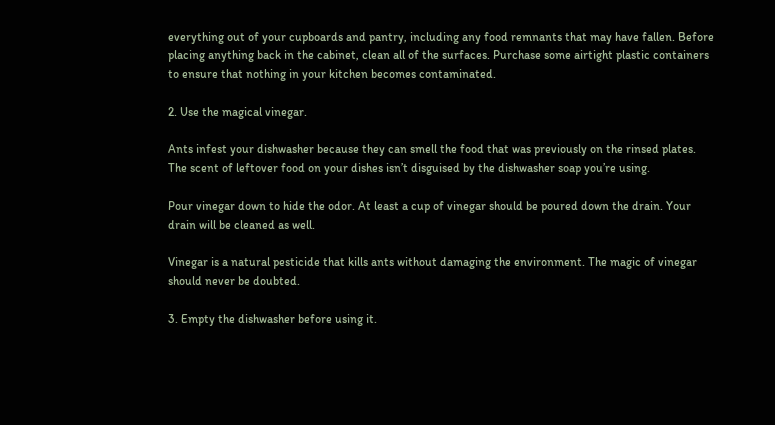everything out of your cupboards and pantry, including any food remnants that may have fallen. Before placing anything back in the cabinet, clean all of the surfaces. Purchase some airtight plastic containers to ensure that nothing in your kitchen becomes contaminated.

2. Use the magical vinegar.

Ants infest your dishwasher because they can smell the food that was previously on the rinsed plates. The scent of leftover food on your dishes isn’t disguised by the dishwasher soap you’re using.

Pour vinegar down to hide the odor. At least a cup of vinegar should be poured down the drain. Your drain will be cleaned as well.

Vinegar is a natural pesticide that kills ants without damaging the environment. The magic of vinegar should never be doubted.

3. Empty the dishwasher before using it.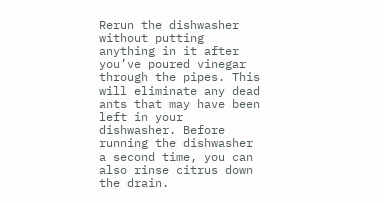Rerun the dishwasher without putting anything in it after you’ve poured vinegar through the pipes. This will eliminate any dead ants that may have been left in your dishwasher. Before running the dishwasher a second time, you can also rinse citrus down the drain.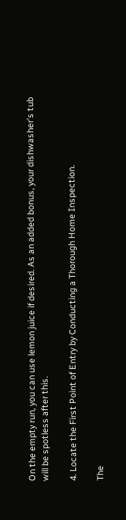On the empty run, you can use lemon juice if desired. As an added bonus, your dishwasher’s tub will be spotless after this.

4. Locate the First Point of Entry by Conducting a Thorough Home Inspection.

The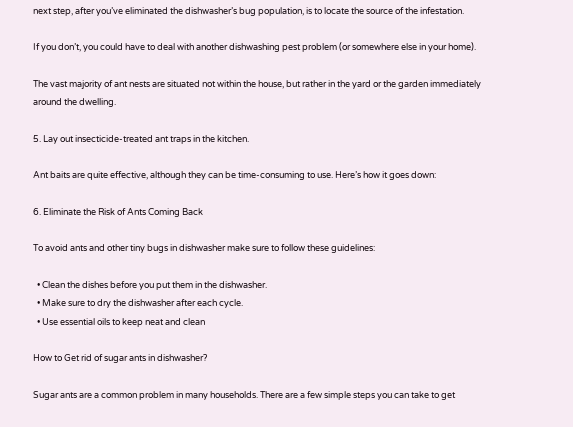next step, after you’ve eliminated the dishwasher’s bug population, is to locate the source of the infestation.

If you don’t, you could have to deal with another dishwashing pest problem (or somewhere else in your home).

The vast majority of ant nests are situated not within the house, but rather in the yard or the garden immediately around the dwelling.

5. Lay out insecticide-treated ant traps in the kitchen.

Ant baits are quite effective, although they can be time-consuming to use. Here’s how it goes down:

6. Eliminate the Risk of Ants Coming Back

To avoid ants and other tiny bugs in dishwasher make sure to follow these guidelines:

  • Clean the dishes before you put them in the dishwasher.
  • Make sure to dry the dishwasher after each cycle.
  • Use essential oils to keep neat and clean

How to Get rid of sugar ants in dishwasher?

Sugar ants are a common problem in many households. There are a few simple steps you can take to get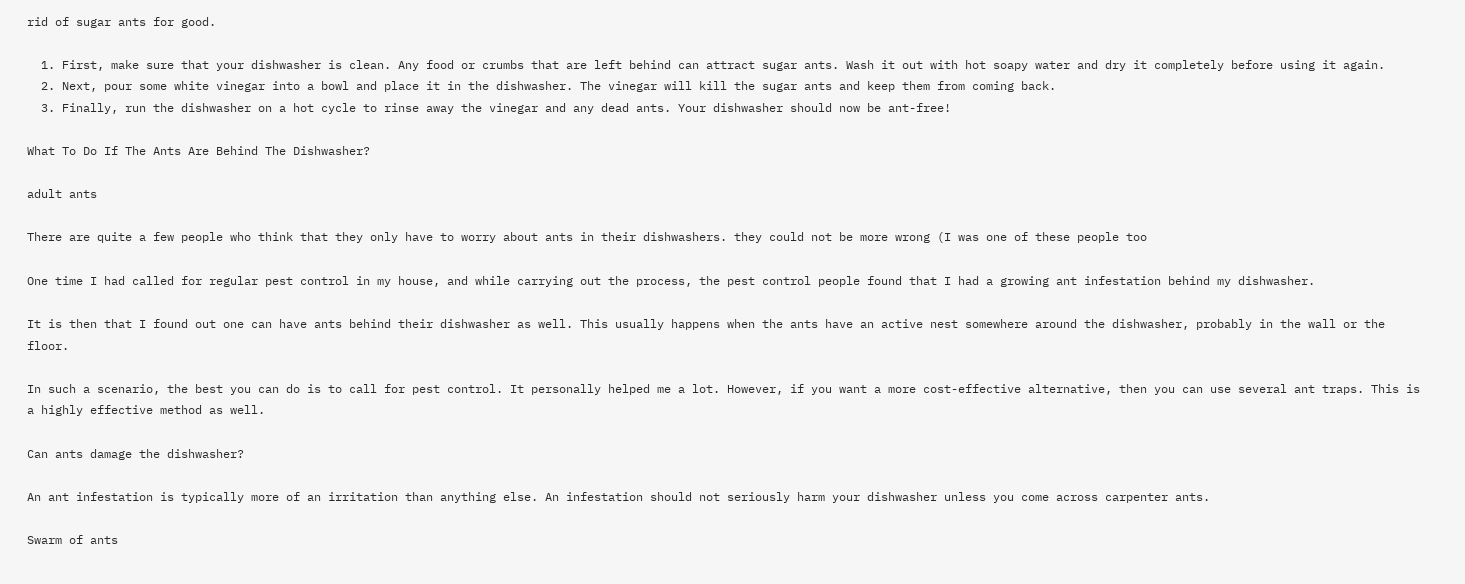rid of sugar ants for good.

  1. First, make sure that your dishwasher is clean. Any food or crumbs that are left behind can attract sugar ants. Wash it out with hot soapy water and dry it completely before using it again.
  2. Next, pour some white vinegar into a bowl and place it in the dishwasher. The vinegar will kill the sugar ants and keep them from coming back.
  3. Finally, run the dishwasher on a hot cycle to rinse away the vinegar and any dead ants. Your dishwasher should now be ant-free!

What To Do If The Ants Are Behind The Dishwasher?

adult ants

There are quite a few people who think that they only have to worry about ants in their dishwashers. they could not be more wrong (I was one of these people too

One time I had called for regular pest control in my house, and while carrying out the process, the pest control people found that I had a growing ant infestation behind my dishwasher.

It is then that I found out one can have ants behind their dishwasher as well. This usually happens when the ants have an active nest somewhere around the dishwasher, probably in the wall or the floor.

In such a scenario, the best you can do is to call for pest control. It personally helped me a lot. However, if you want a more cost-effective alternative, then you can use several ant traps. This is a highly effective method as well.

Can ants damage the dishwasher?

An ant infestation is typically more of an irritation than anything else. An infestation should not seriously harm your dishwasher unless you come across carpenter ants.

Swarm of ants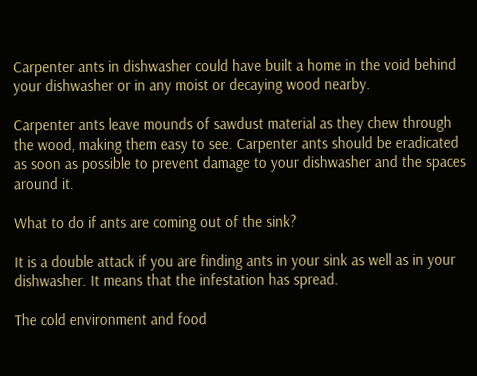Carpenter ants in dishwasher could have built a home in the void behind your dishwasher or in any moist or decaying wood nearby.

Carpenter ants leave mounds of sawdust material as they chew through the wood, making them easy to see. Carpenter ants should be eradicated as soon as possible to prevent damage to your dishwasher and the spaces around it.

What to do if ants are coming out of the sink?

It is a double attack if you are finding ants in your sink as well as in your dishwasher. It means that the infestation has spread.

The cold environment and food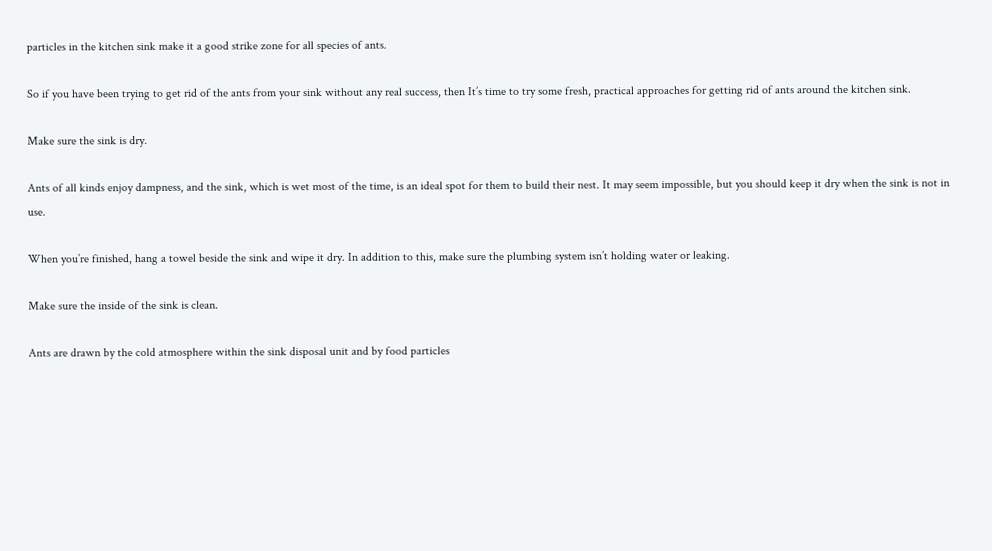particles in the kitchen sink make it a good strike zone for all species of ants.

So if you have been trying to get rid of the ants from your sink without any real success, then It’s time to try some fresh, practical approaches for getting rid of ants around the kitchen sink.

Make sure the sink is dry.

Ants of all kinds enjoy dampness, and the sink, which is wet most of the time, is an ideal spot for them to build their nest. It may seem impossible, but you should keep it dry when the sink is not in use.

When you’re finished, hang a towel beside the sink and wipe it dry. In addition to this, make sure the plumbing system isn’t holding water or leaking.

Make sure the inside of the sink is clean.

Ants are drawn by the cold atmosphere within the sink disposal unit and by food particles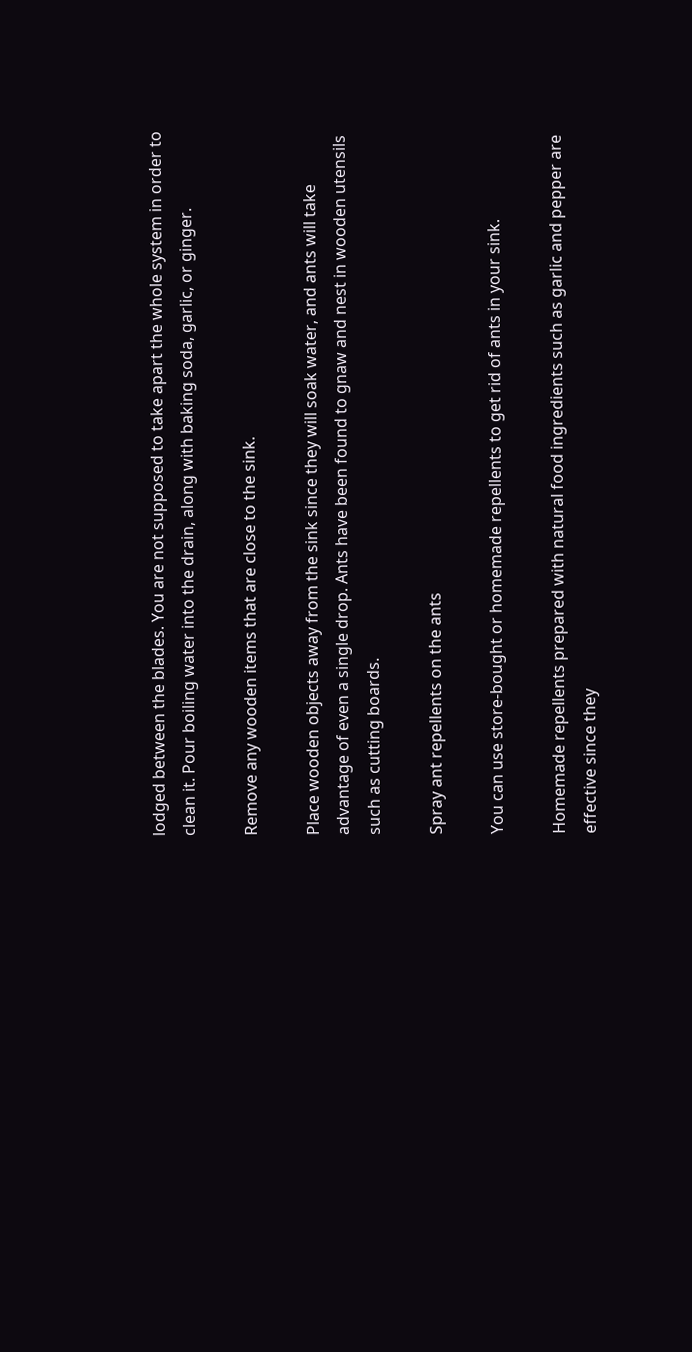lodged between the blades. You are not supposed to take apart the whole system in order to clean it. Pour boiling water into the drain, along with baking soda, garlic, or ginger.

Remove any wooden items that are close to the sink.

Place wooden objects away from the sink since they will soak water, and ants will take advantage of even a single drop. Ants have been found to gnaw and nest in wooden utensils such as cutting boards.

Spray ant repellents on the ants

You can use store-bought or homemade repellents to get rid of ants in your sink.

Homemade repellents prepared with natural food ingredients such as garlic and pepper are effective since they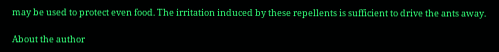may be used to protect even food. The irritation induced by these repellents is sufficient to drive the ants away.

About the author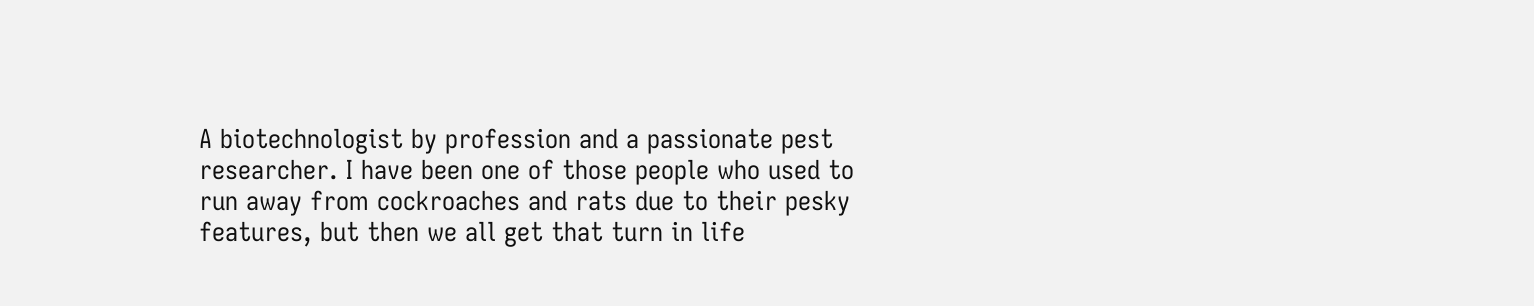A biotechnologist by profession and a passionate pest researcher. I have been one of those people who used to run away from cockroaches and rats due to their pesky features, but then we all get that turn in life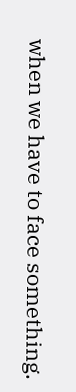when we have to face something.